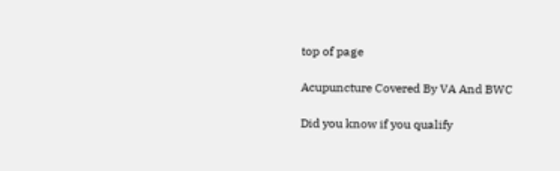top of page

Acupuncture Covered By VA And BWC

Did you know if you qualify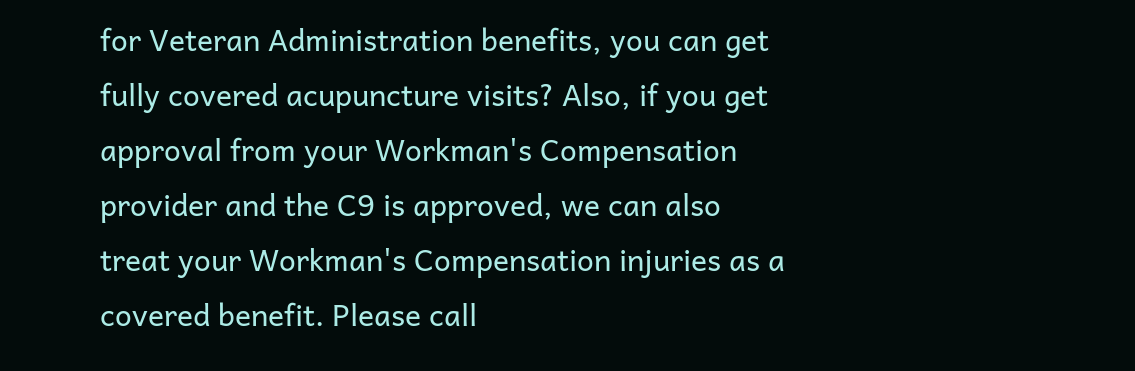for Veteran Administration benefits, you can get fully covered acupuncture visits? Also, if you get approval from your Workman's Compensation provider and the C9 is approved, we can also treat your Workman's Compensation injuries as a covered benefit. Please call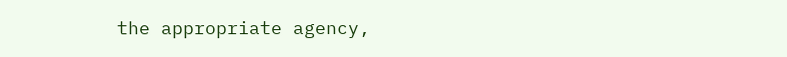the appropriate agency,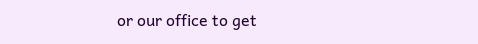or our office to get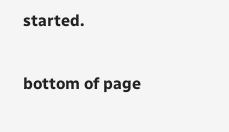started.


bottom of page